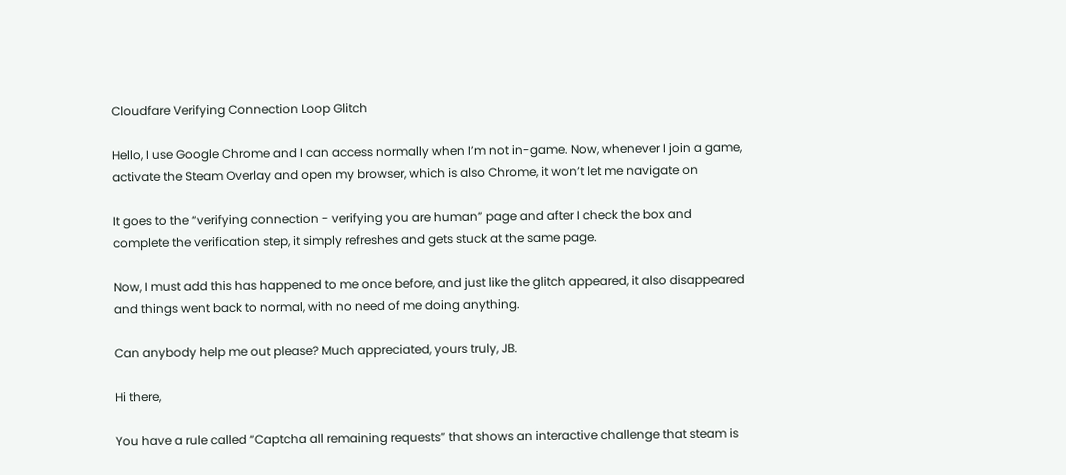Cloudfare Verifying Connection Loop Glitch

Hello, I use Google Chrome and I can access normally when I’m not in-game. Now, whenever I join a game, activate the Steam Overlay and open my browser, which is also Chrome, it won’t let me navigate on

It goes to the “verifying connection - verifying you are human” page and after I check the box and complete the verification step, it simply refreshes and gets stuck at the same page.

Now, I must add this has happened to me once before, and just like the glitch appeared, it also disappeared and things went back to normal, with no need of me doing anything.

Can anybody help me out please? Much appreciated, yours truly, JB.

Hi there,

You have a rule called “Captcha all remaining requests” that shows an interactive challenge that steam is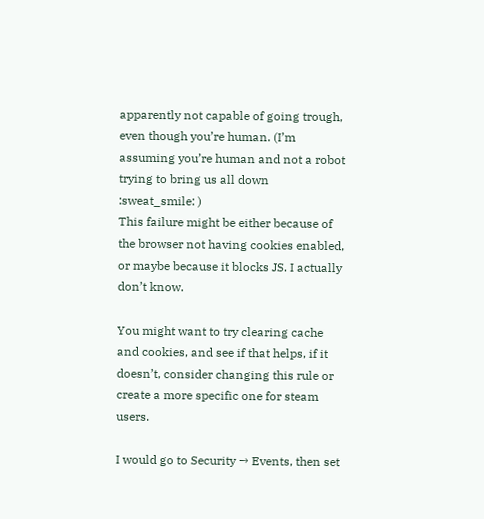apparently not capable of going trough, even though you’re human. (I’m assuming you’re human and not a robot trying to bring us all down :sweat_smile: )
This failure might be either because of the browser not having cookies enabled, or maybe because it blocks JS. I actually don’t know.

You might want to try clearing cache and cookies, and see if that helps, if it doesn’t, consider changing this rule or create a more specific one for steam users.

I would go to Security → Events, then set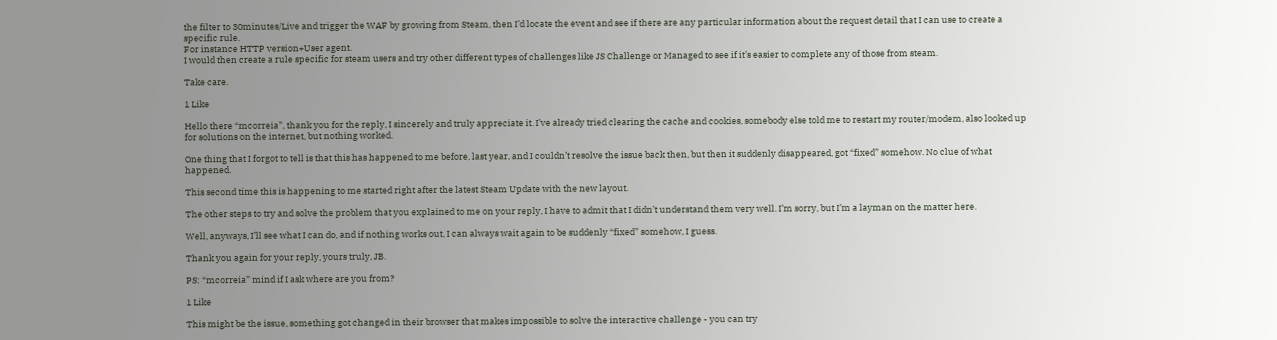the filter to 30minutes/Live and trigger the WAF by growing from Steam, then I’d locate the event and see if there are any particular information about the request detail that I can use to create a specific rule.
For instance HTTP version+User agent.
I would then create a rule specific for steam users and try other different types of challenges like JS Challenge or Managed to see if it’s easier to complete any of those from steam.

Take care.

1 Like

Hello there “mcorreia”, thank you for the reply, I sincerely and truly appreciate it. I’ve already tried clearing the cache and cookies, somebody else told me to restart my router/modem, also looked up for solutions on the internet, but nothing worked.

One thing that I forgot to tell is that this has happened to me before, last year, and I couldn’t resolve the issue back then, but then it suddenly disappeared, got “fixed” somehow. No clue of what happened.

This second time this is happening to me started right after the latest Steam Update with the new layout.

The other steps to try and solve the problem that you explained to me on your reply, I have to admit that I didn’t understand them very well. I’m sorry, but I’m a layman on the matter here.

Well, anyways, I’ll see what I can do, and if nothing works out, I can always wait again to be suddenly “fixed” somehow, I guess.

Thank you again for your reply, yours truly, JB.

PS: “mcorreia” mind if I ask where are you from?

1 Like

This might be the issue, something got changed in their browser that makes impossible to solve the interactive challenge - you can try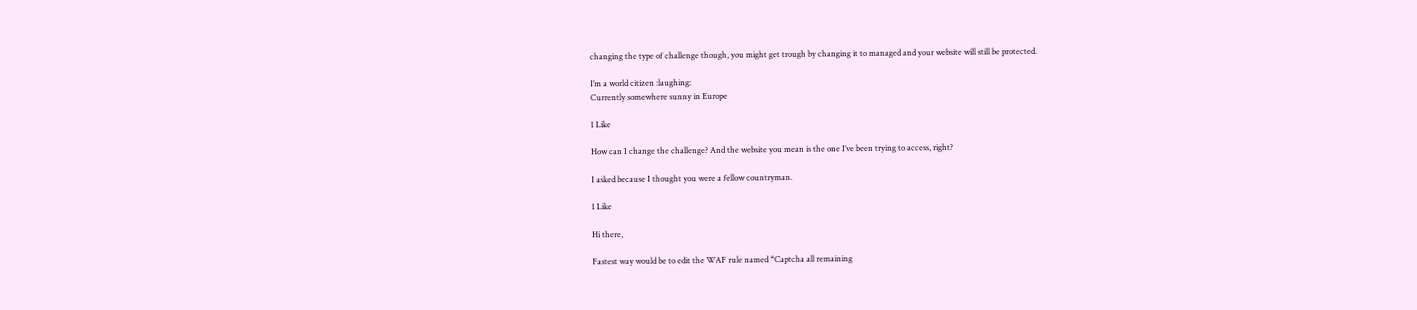changing the type of challenge though, you might get trough by changing it to managed and your website will still be protected.

I’m a world citizen :laughing:
Currently somewhere sunny in Europe

1 Like

How can I change the challenge? And the website you mean is the one I’ve been trying to access, right?

I asked because I thought you were a fellow countryman.

1 Like

Hi there,

Fastest way would be to edit the WAF rule named “Captcha all remaining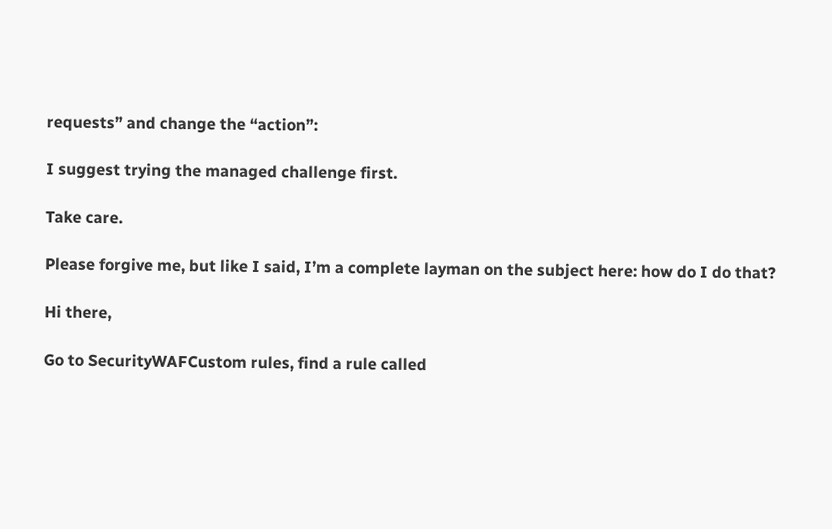requests” and change the “action”:

I suggest trying the managed challenge first.

Take care.

Please forgive me, but like I said, I’m a complete layman on the subject here: how do I do that?

Hi there,

Go to SecurityWAFCustom rules, find a rule called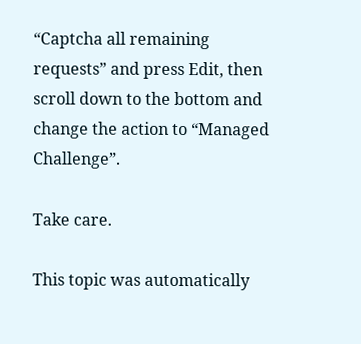“Captcha all remaining requests” and press Edit, then scroll down to the bottom and change the action to “Managed Challenge”.

Take care.

This topic was automatically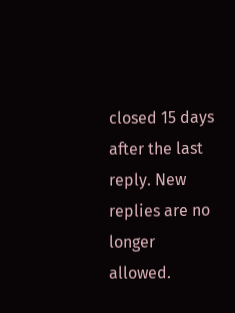closed 15 days after the last reply. New replies are no longer allowed.